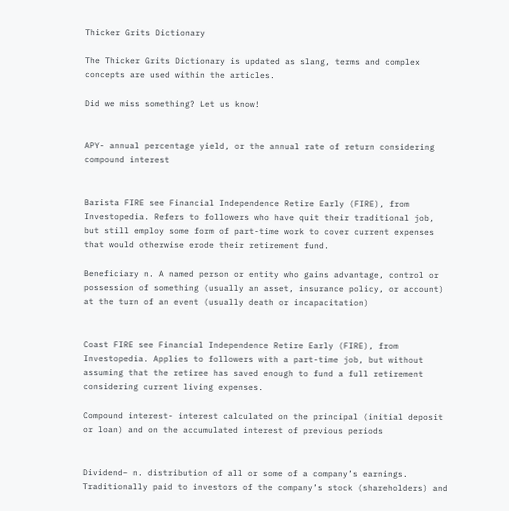Thicker Grits Dictionary

The Thicker Grits Dictionary is updated as slang, terms and complex concepts are used within the articles.

Did we miss something? Let us know!


APY- annual percentage yield, or the annual rate of return considering compound interest


Barista FIRE see Financial Independence Retire Early (FIRE), from Investopedia. Refers to followers who have quit their traditional job, but still employ some form of part-time work to cover current expenses that would otherwise erode their retirement fund.

Beneficiary n. A named person or entity who gains advantage, control or possession of something (usually an asset, insurance policy, or account) at the turn of an event (usually death or incapacitation)


Coast FIRE see Financial Independence Retire Early (FIRE), from Investopedia. Applies to followers with a part-time job, but without assuming that the retiree has saved enough to fund a full retirement considering current living expenses.

Compound interest- interest calculated on the principal (initial deposit or loan) and on the accumulated interest of previous periods


Dividend– n. distribution of all or some of a company’s earnings. Traditionally paid to investors of the company’s stock (shareholders) and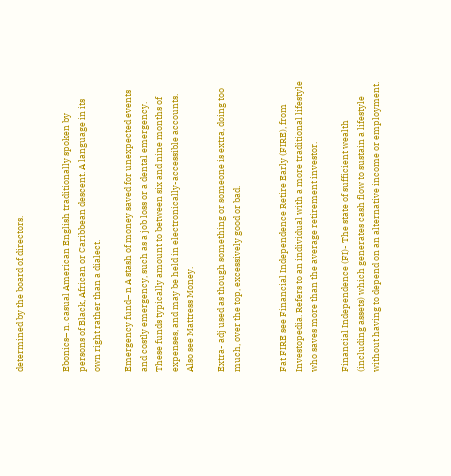determined by the board of directors.


Ebonics– n. casual American English traditionally spoken by persons of Black, African or Caribbean descent. A language in its own right rather than a dialect.

Emergency fund– n A stash of money saved for unexpected events and costly emergency, such as a job loss or a dental emergency. These funds typically amount to between six and nine months of expenses, and may be held in electronically-accessible accounts.  Also see Mattress Money.

Extra- adj used as though something or someone is extra, doing too much, over the top, excessively good or bad.


Fat FIRE see Financial Independence Retire Early (FIRE), from Investopedia. Refers to an individual with a more traditional lifestyle who saves more than the average retirement investor.

Financial Independence (FI)- The state of sufficient wealth (including assets) which generates cash flow to sustain a lifestyle without having to depend on an alternative income or employment.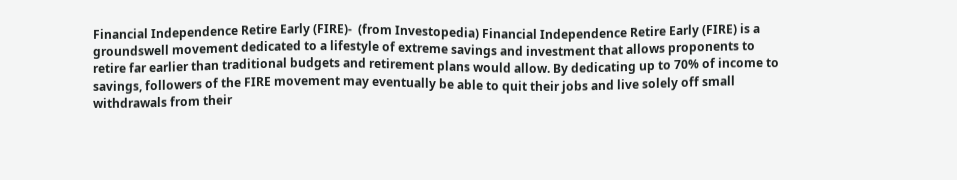Financial Independence Retire Early (FIRE)-  (from Investopedia) Financial Independence Retire Early (FIRE) is a groundswell movement dedicated to a lifestyle of extreme savings and investment that allows proponents to retire far earlier than traditional budgets and retirement plans would allow. By dedicating up to 70% of income to savings, followers of the FIRE movement may eventually be able to quit their jobs and live solely off small withdrawals from their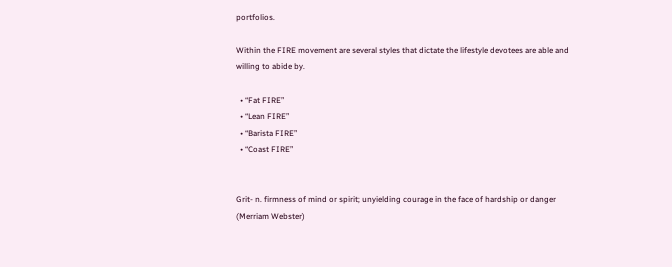portfolios.

Within the FIRE movement are several styles that dictate the lifestyle devotees are able and willing to abide by.

  • “Fat FIRE”
  • “Lean FIRE”
  • “Barista FIRE”
  • “Coast FIRE”


Grit- n. firmness of mind or spirit; unyielding courage in the face of hardship or danger (Merriam Webster)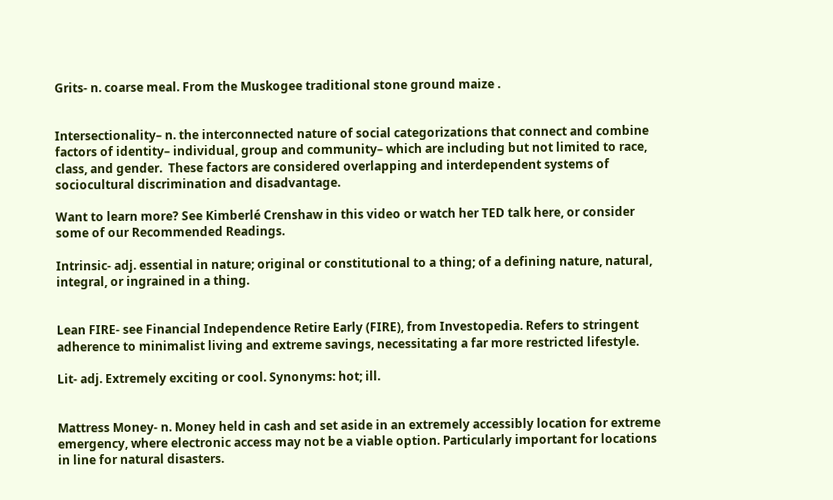Grits- n. coarse meal. From the Muskogee traditional stone ground maize .


Intersectionality– n. the interconnected nature of social categorizations that connect and combine factors of identity– individual, group and community– which are including but not limited to race, class, and gender.  These factors are considered overlapping and interdependent systems of sociocultural discrimination and disadvantage.

Want to learn more? See Kimberlé Crenshaw in this video or watch her TED talk here, or consider some of our Recommended Readings.

Intrinsic- adj. essential in nature; original or constitutional to a thing; of a defining nature, natural, integral, or ingrained in a thing.


Lean FIRE- see Financial Independence Retire Early (FIRE), from Investopedia. Refers to stringent adherence to minimalist living and extreme savings, necessitating a far more restricted lifestyle.

Lit- adj. Extremely exciting or cool. Synonyms: hot; ill.


Mattress Money- n. Money held in cash and set aside in an extremely accessibly location for extreme emergency, where electronic access may not be a viable option. Particularly important for locations in line for natural disasters.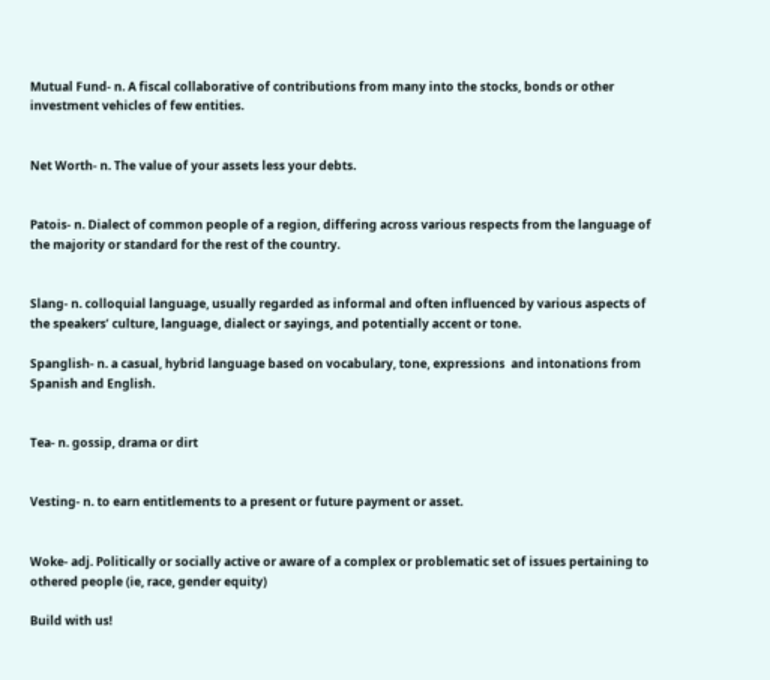Mutual Fund- n. A fiscal collaborative of contributions from many into the stocks, bonds or other investment vehicles of few entities.


Net Worth- n. The value of your assets less your debts.


Patois- n. Dialect of common people of a region, differing across various respects from the language of the majority or standard for the rest of the country.


Slang- n. colloquial language, usually regarded as informal and often influenced by various aspects of the speakers’ culture, language, dialect or sayings, and potentially accent or tone.

Spanglish- n. a casual, hybrid language based on vocabulary, tone, expressions  and intonations from Spanish and English.


Tea- n. gossip, drama or dirt


Vesting- n. to earn entitlements to a present or future payment or asset.


Woke- adj. Politically or socially active or aware of a complex or problematic set of issues pertaining to othered people (ie, race, gender equity)

Build with us!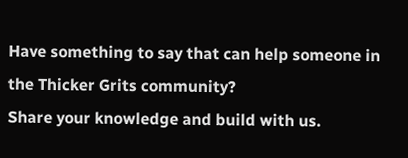Have something to say that can help someone in the Thicker Grits community?
Share your knowledge and build with us.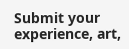Submit your experience, art,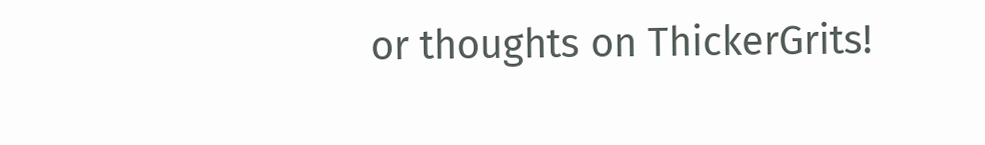or thoughts on ThickerGrits!